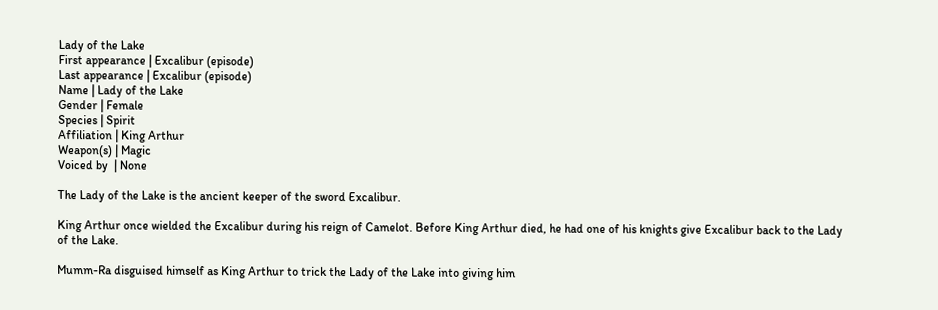Lady of the Lake
First appearance | Excalibur (episode)
Last appearance | Excalibur (episode)
Name | Lady of the Lake
Gender | Female
Species | Spirit
Affiliation | King Arthur
Weapon(s) | Magic
Voiced by  | None

The Lady of the Lake is the ancient keeper of the sword Excalibur.

King Arthur once wielded the Excalibur during his reign of Camelot. Before King Arthur died, he had one of his knights give Excalibur back to the Lady of the Lake.

Mumm-Ra disguised himself as King Arthur to trick the Lady of the Lake into giving him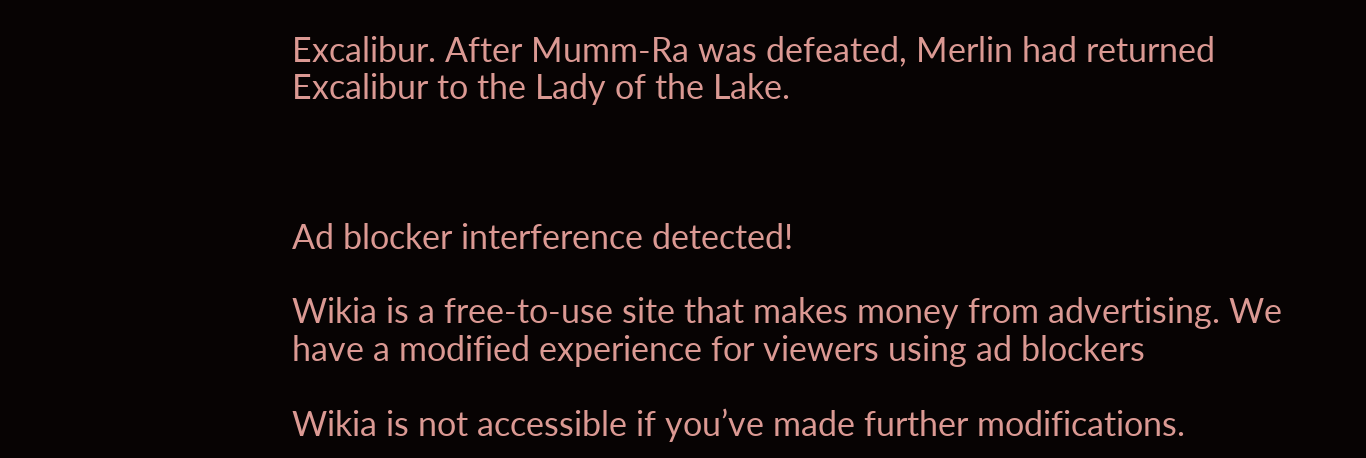Excalibur. After Mumm-Ra was defeated, Merlin had returned Excalibur to the Lady of the Lake.



Ad blocker interference detected!

Wikia is a free-to-use site that makes money from advertising. We have a modified experience for viewers using ad blockers

Wikia is not accessible if you’ve made further modifications.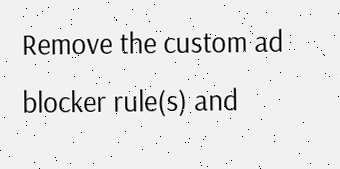Remove the custom ad blocker rule(s) and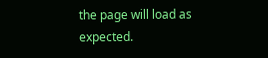the page will load as expected.